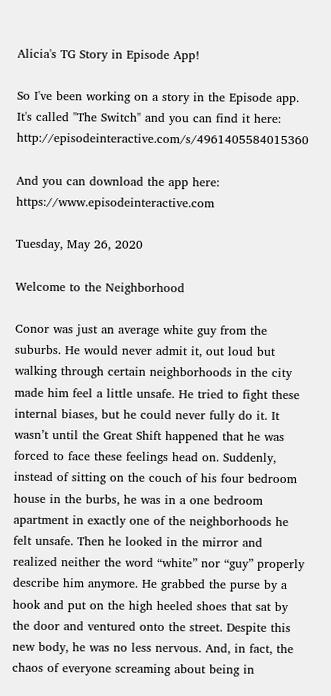Alicia's TG Story in Episode App!

So I've been working on a story in the Episode app. It's called "The Switch" and you can find it here: http://episodeinteractive.com/s/4961405584015360

And you can download the app here: https://www.episodeinteractive.com

Tuesday, May 26, 2020

Welcome to the Neighborhood

Conor was just an average white guy from the suburbs. He would never admit it, out loud but walking through certain neighborhoods in the city made him feel a little unsafe. He tried to fight these internal biases, but he could never fully do it. It wasn’t until the Great Shift happened that he was forced to face these feelings head on. Suddenly, instead of sitting on the couch of his four bedroom house in the burbs, he was in a one bedroom apartment in exactly one of the neighborhoods he felt unsafe. Then he looked in the mirror and realized neither the word “white” nor “guy” properly describe him anymore. He grabbed the purse by a hook and put on the high heeled shoes that sat by the door and ventured onto the street. Despite this new body, he was no less nervous. And, in fact, the chaos of everyone screaming about being in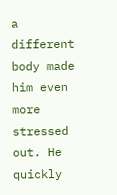a different body made him even more stressed out. He quickly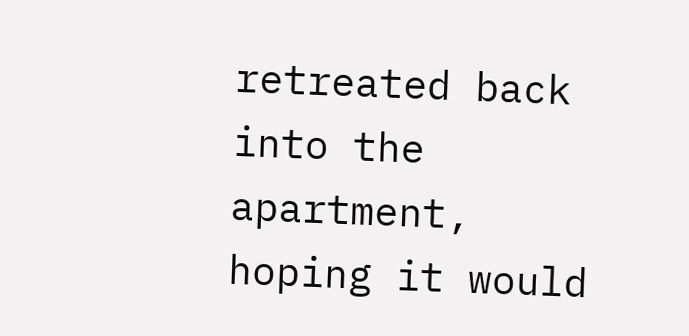retreated back into the apartment, hoping it would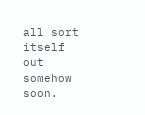all sort itself out somehow soon.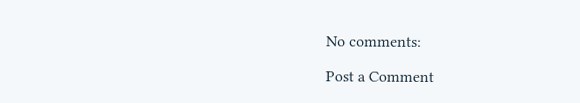No comments:

Post a Comment